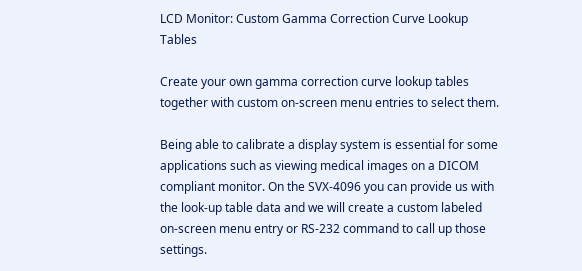LCD Monitor: Custom Gamma Correction Curve Lookup Tables

Create your own gamma correction curve lookup tables together with custom on-screen menu entries to select them.

Being able to calibrate a display system is essential for some applications such as viewing medical images on a DICOM compliant monitor. On the SVX-4096 you can provide us with the look-up table data and we will create a custom labeled on-screen menu entry or RS-232 command to call up those settings.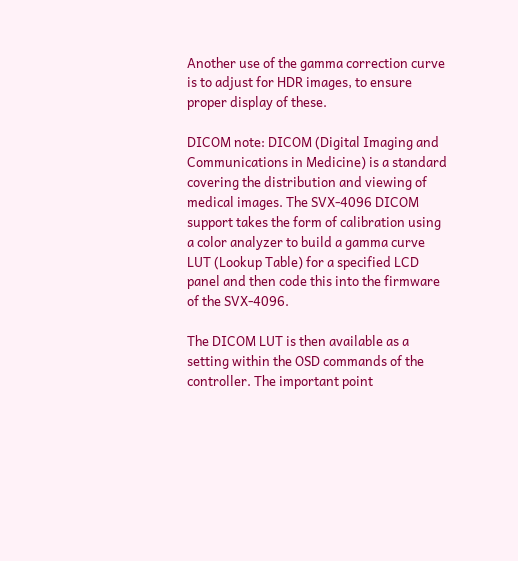Another use of the gamma correction curve is to adjust for HDR images, to ensure proper display of these.

DICOM note: DICOM (Digital Imaging and Communications in Medicine) is a standard covering the distribution and viewing of medical images. The SVX-4096 DICOM support takes the form of calibration using a color analyzer to build a gamma curve LUT (Lookup Table) for a specified LCD panel and then code this into the firmware of the SVX-4096.

The DICOM LUT is then available as a setting within the OSD commands of the controller. The important point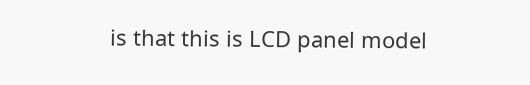is that this is LCD panel model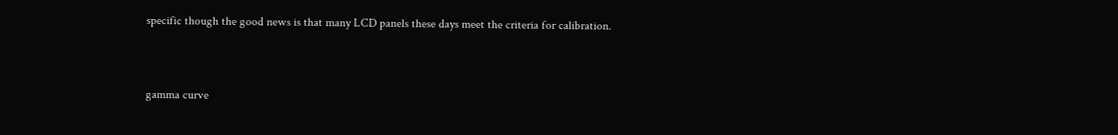specific though the good news is that many LCD panels these days meet the criteria for calibration.


gamma curve